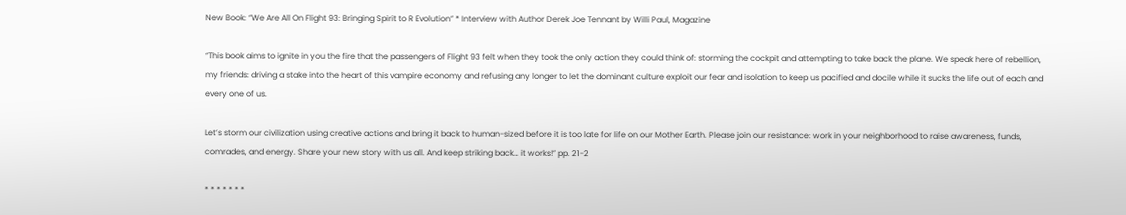New Book: “We Are All On Flight 93: Bringing Spirit to R Evolution” * Interview with Author Derek Joe Tennant by Willi Paul, Magazine

“This book aims to ignite in you the fire that the passengers of Flight 93 felt when they took the only action they could think of: storming the cockpit and attempting to take back the plane. We speak here of rebellion, my friends: driving a stake into the heart of this vampire economy and refusing any longer to let the dominant culture exploit our fear and isolation to keep us pacified and docile while it sucks the life out of each and every one of us.

Let’s storm our civilization using creative actions and bring it back to human-sized before it is too late for life on our Mother Earth. Please join our resistance: work in your neighborhood to raise awareness, funds, comrades, and energy. Share your new story with us all. And keep striking back… it works!” pp. 21-2

* * * * * * *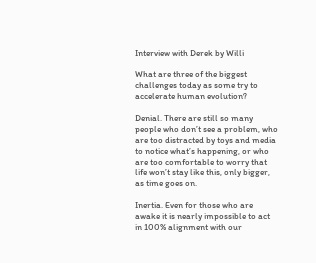Interview with Derek by Willi

What are three of the biggest challenges today as some try to accelerate human evolution?

Denial. There are still so many people who don’t see a problem, who are too distracted by toys and media to notice what’s happening, or who are too comfortable to worry that life won’t stay like this, only bigger, as time goes on.

Inertia. Even for those who are awake it is nearly impossible to act in 100% alignment with our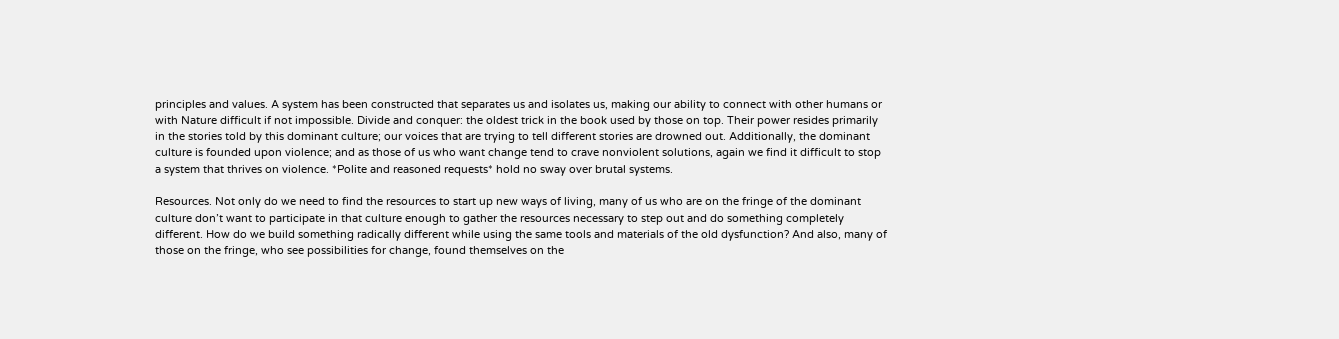principles and values. A system has been constructed that separates us and isolates us, making our ability to connect with other humans or with Nature difficult if not impossible. Divide and conquer: the oldest trick in the book used by those on top. Their power resides primarily in the stories told by this dominant culture; our voices that are trying to tell different stories are drowned out. Additionally, the dominant culture is founded upon violence; and as those of us who want change tend to crave nonviolent solutions, again we find it difficult to stop a system that thrives on violence. *Polite and reasoned requests* hold no sway over brutal systems.

Resources. Not only do we need to find the resources to start up new ways of living, many of us who are on the fringe of the dominant culture don’t want to participate in that culture enough to gather the resources necessary to step out and do something completely different. How do we build something radically different while using the same tools and materials of the old dysfunction? And also, many of those on the fringe, who see possibilities for change, found themselves on the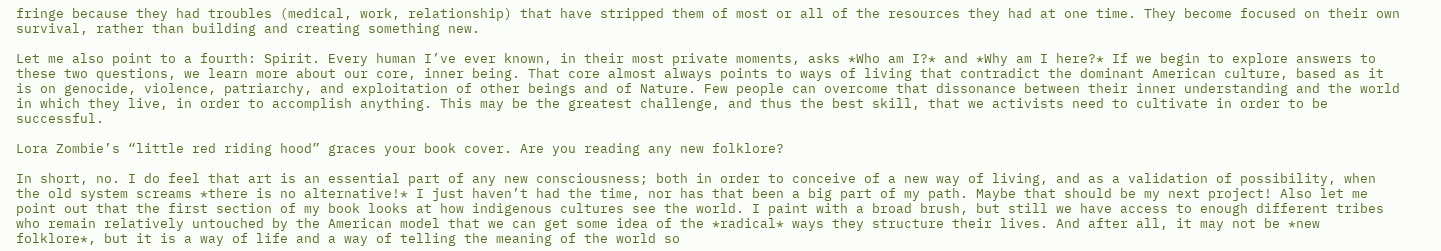fringe because they had troubles (medical, work, relationship) that have stripped them of most or all of the resources they had at one time. They become focused on their own survival, rather than building and creating something new.

Let me also point to a fourth: Spirit. Every human I’ve ever known, in their most private moments, asks *Who am I?* and *Why am I here?* If we begin to explore answers to these two questions, we learn more about our core, inner being. That core almost always points to ways of living that contradict the dominant American culture, based as it is on genocide, violence, patriarchy, and exploitation of other beings and of Nature. Few people can overcome that dissonance between their inner understanding and the world in which they live, in order to accomplish anything. This may be the greatest challenge, and thus the best skill, that we activists need to cultivate in order to be successful.

Lora Zombie’s “little red riding hood” graces your book cover. Are you reading any new folklore?

In short, no. I do feel that art is an essential part of any new consciousness; both in order to conceive of a new way of living, and as a validation of possibility, when the old system screams *there is no alternative!* I just haven’t had the time, nor has that been a big part of my path. Maybe that should be my next project! Also let me point out that the first section of my book looks at how indigenous cultures see the world. I paint with a broad brush, but still we have access to enough different tribes who remain relatively untouched by the American model that we can get some idea of the *radical* ways they structure their lives. And after all, it may not be *new folklore*, but it is a way of life and a way of telling the meaning of the world so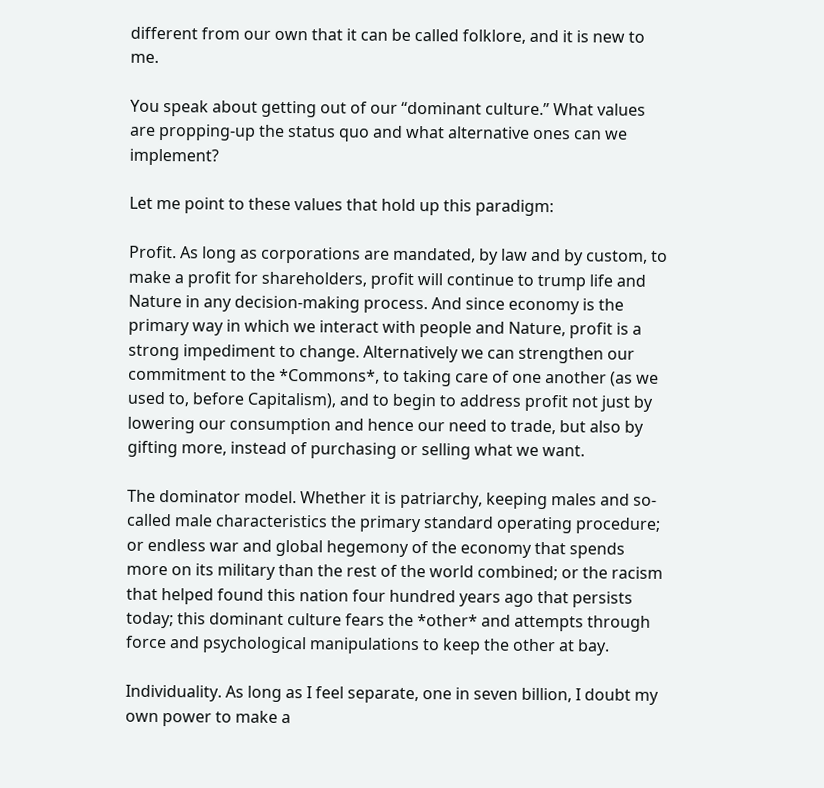different from our own that it can be called folklore, and it is new to me.

You speak about getting out of our “dominant culture.” What values are propping-up the status quo and what alternative ones can we implement?

Let me point to these values that hold up this paradigm:

Profit. As long as corporations are mandated, by law and by custom, to make a profit for shareholders, profit will continue to trump life and Nature in any decision-making process. And since economy is the primary way in which we interact with people and Nature, profit is a strong impediment to change. Alternatively we can strengthen our commitment to the *Commons*, to taking care of one another (as we used to, before Capitalism), and to begin to address profit not just by lowering our consumption and hence our need to trade, but also by gifting more, instead of purchasing or selling what we want.

The dominator model. Whether it is patriarchy, keeping males and so-called male characteristics the primary standard operating procedure; or endless war and global hegemony of the economy that spends more on its military than the rest of the world combined; or the racism that helped found this nation four hundred years ago that persists today; this dominant culture fears the *other* and attempts through force and psychological manipulations to keep the other at bay.

Individuality. As long as I feel separate, one in seven billion, I doubt my own power to make a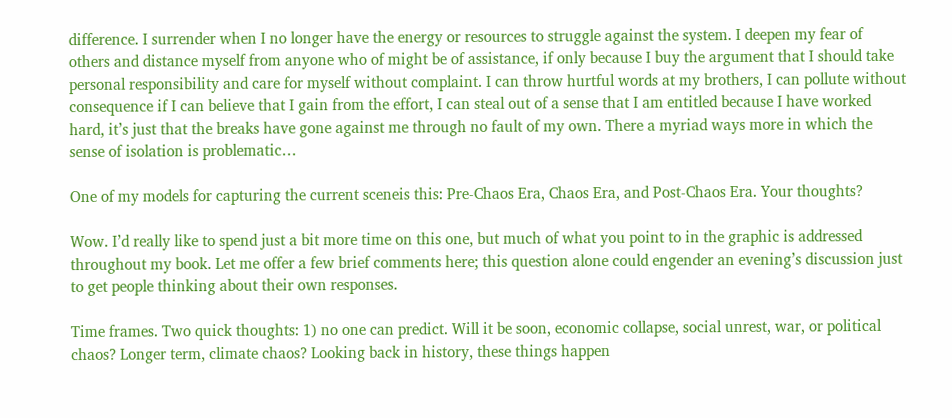difference. I surrender when I no longer have the energy or resources to struggle against the system. I deepen my fear of others and distance myself from anyone who of might be of assistance, if only because I buy the argument that I should take personal responsibility and care for myself without complaint. I can throw hurtful words at my brothers, I can pollute without consequence if I can believe that I gain from the effort, I can steal out of a sense that I am entitled because I have worked hard, it’s just that the breaks have gone against me through no fault of my own. There a myriad ways more in which the sense of isolation is problematic…

One of my models for capturing the current sceneis this: Pre-Chaos Era, Chaos Era, and Post-Chaos Era. Your thoughts?

Wow. I’d really like to spend just a bit more time on this one, but much of what you point to in the graphic is addressed throughout my book. Let me offer a few brief comments here; this question alone could engender an evening’s discussion just to get people thinking about their own responses.

Time frames. Two quick thoughts: 1) no one can predict. Will it be soon, economic collapse, social unrest, war, or political chaos? Longer term, climate chaos? Looking back in history, these things happen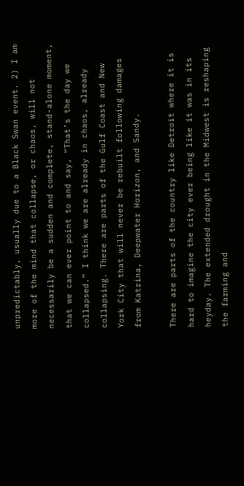unpredictably, usually due to a Black Swan event. 2) I am more of the mind that collapse, or chaos, will not necessarily be a sudden and complete, stand-alone moment, that we can ever point to and say, “That’s the day we collapsed.” I think we are already in chaos, already collapsing. There are parts of the Gulf Coast and New York City that will never be rebuilt following damages from Katrina, Deepwater Horizon, and Sandy.

There are parts of the country like Detroit where it is hard to imagine the city ever being like it was in its heyday. The extended drought in the Midwest is reshaping the farming and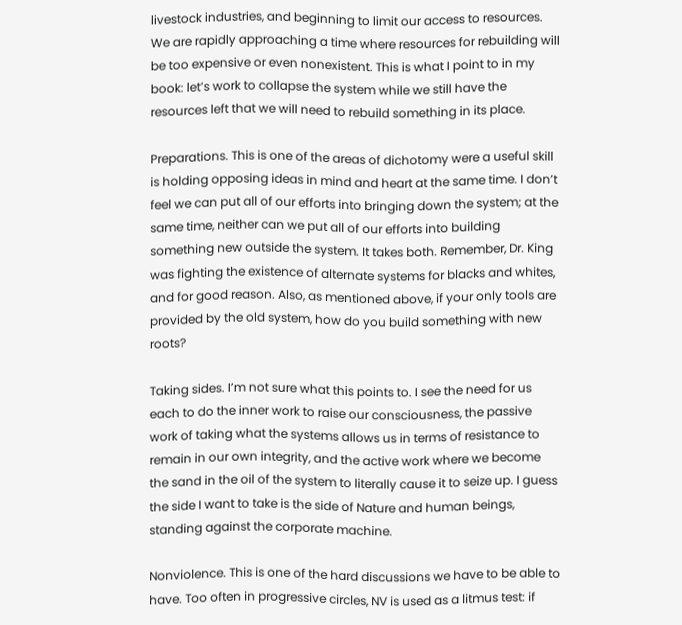livestock industries, and beginning to limit our access to resources. We are rapidly approaching a time where resources for rebuilding will be too expensive or even nonexistent. This is what I point to in my book: let’s work to collapse the system while we still have the resources left that we will need to rebuild something in its place.

Preparations. This is one of the areas of dichotomy were a useful skill is holding opposing ideas in mind and heart at the same time. I don’t feel we can put all of our efforts into bringing down the system; at the same time, neither can we put all of our efforts into building something new outside the system. It takes both. Remember, Dr. King was fighting the existence of alternate systems for blacks and whites, and for good reason. Also, as mentioned above, if your only tools are provided by the old system, how do you build something with new roots?

Taking sides. I’m not sure what this points to. I see the need for us each to do the inner work to raise our consciousness, the passive work of taking what the systems allows us in terms of resistance to remain in our own integrity, and the active work where we become the sand in the oil of the system to literally cause it to seize up. I guess the side I want to take is the side of Nature and human beings, standing against the corporate machine.

Nonviolence. This is one of the hard discussions we have to be able to have. Too often in progressive circles, NV is used as a litmus test: if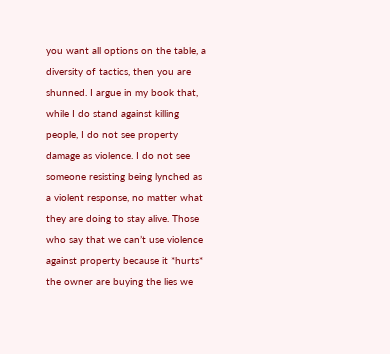you want all options on the table, a diversity of tactics, then you are shunned. I argue in my book that, while I do stand against killing people, I do not see property damage as violence. I do not see someone resisting being lynched as a violent response, no matter what they are doing to stay alive. Those who say that we can’t use violence against property because it *hurts* the owner are buying the lies we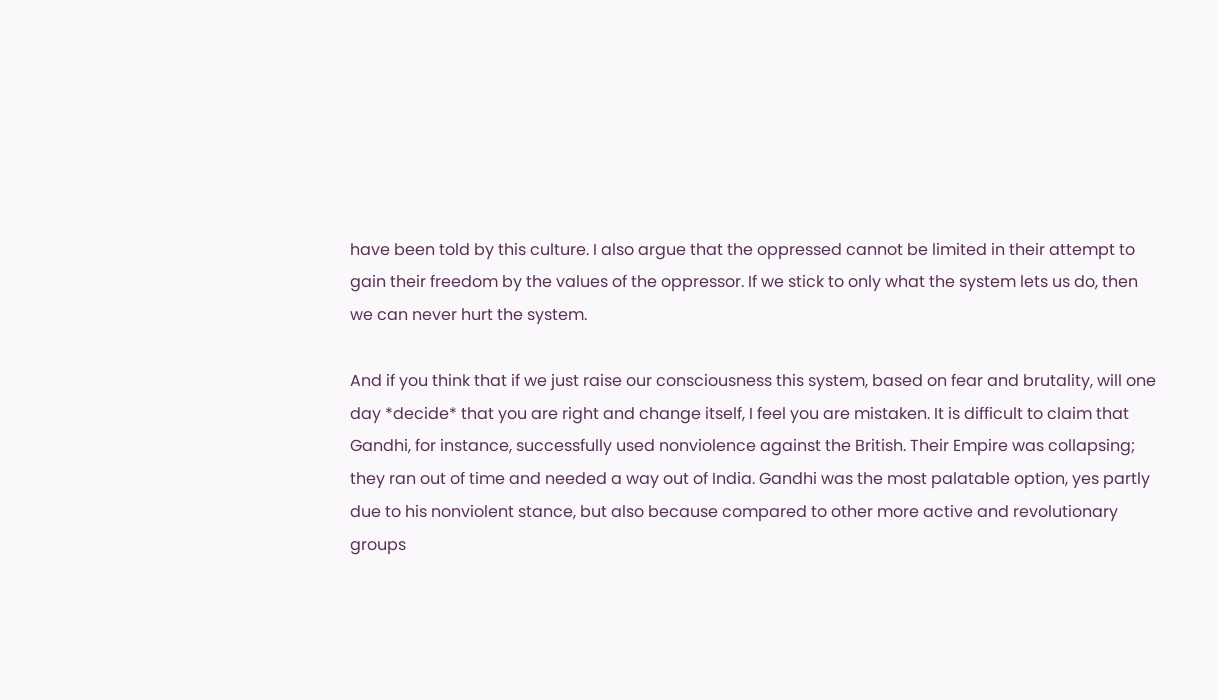have been told by this culture. I also argue that the oppressed cannot be limited in their attempt to gain their freedom by the values of the oppressor. If we stick to only what the system lets us do, then we can never hurt the system.

And if you think that if we just raise our consciousness this system, based on fear and brutality, will one day *decide* that you are right and change itself, I feel you are mistaken. It is difficult to claim that Gandhi, for instance, successfully used nonviolence against the British. Their Empire was collapsing; they ran out of time and needed a way out of India. Gandhi was the most palatable option, yes partly due to his nonviolent stance, but also because compared to other more active and revolutionary groups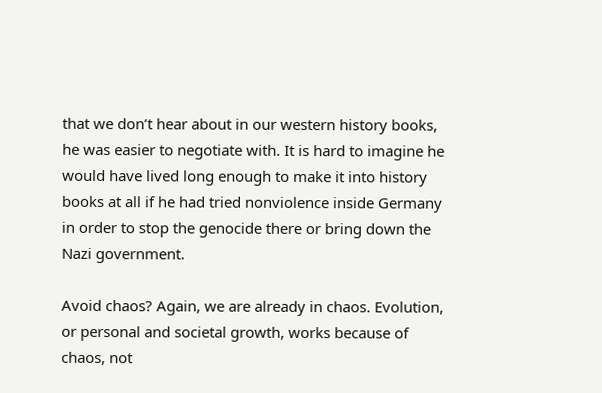that we don’t hear about in our western history books, he was easier to negotiate with. It is hard to imagine he would have lived long enough to make it into history books at all if he had tried nonviolence inside Germany in order to stop the genocide there or bring down the Nazi government.

Avoid chaos? Again, we are already in chaos. Evolution, or personal and societal growth, works because of chaos, not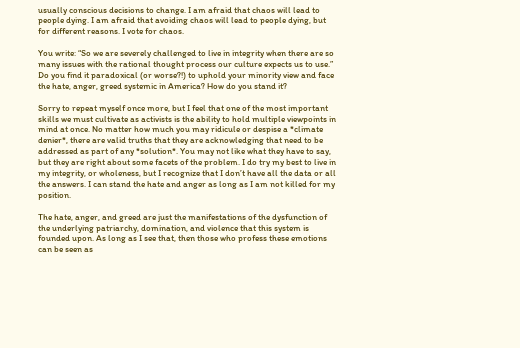usually conscious decisions to change. I am afraid that chaos will lead to people dying. I am afraid that avoiding chaos will lead to people dying, but for different reasons. I vote for chaos.

You write: “So we are severely challenged to live in integrity when there are so many issues with the rational thought process our culture expects us to use.” Do you find it paradoxical (or worse?!) to uphold your minority view and face the hate, anger, greed systemic in America? How do you stand it?

Sorry to repeat myself once more, but I feel that one of the most important skills we must cultivate as activists is the ability to hold multiple viewpoints in mind at once. No matter how much you may ridicule or despise a *climate denier*, there are valid truths that they are acknowledging that need to be addressed as part of any *solution*. You may not like what they have to say, but they are right about some facets of the problem. I do try my best to live in my integrity, or wholeness, but I recognize that I don’t have all the data or all the answers. I can stand the hate and anger as long as I am not killed for my position.

The hate, anger, and greed are just the manifestations of the dysfunction of the underlying patriarchy, domination, and violence that this system is founded upon. As long as I see that, then those who profess these emotions can be seen as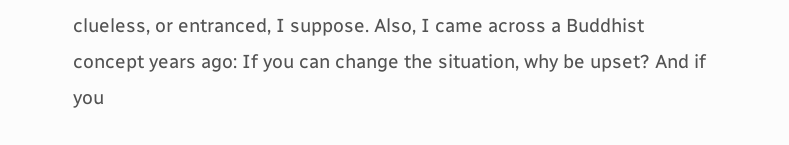clueless, or entranced, I suppose. Also, I came across a Buddhist concept years ago: If you can change the situation, why be upset? And if you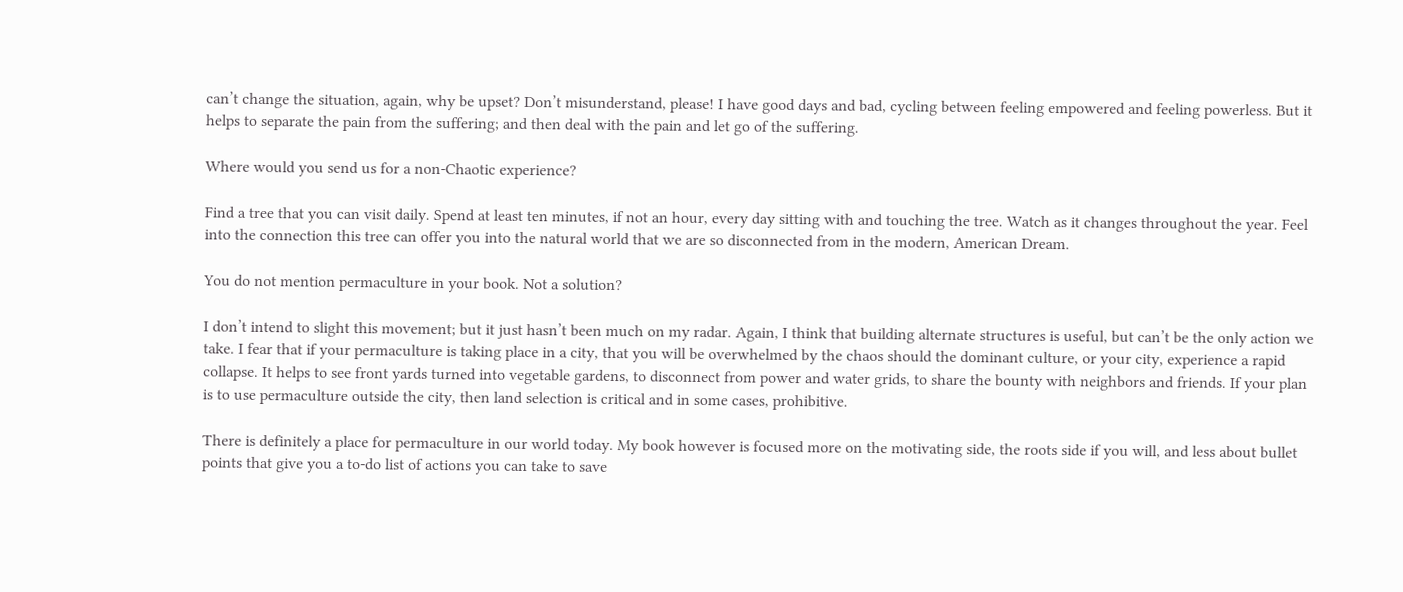can’t change the situation, again, why be upset? Don’t misunderstand, please! I have good days and bad, cycling between feeling empowered and feeling powerless. But it helps to separate the pain from the suffering; and then deal with the pain and let go of the suffering.

Where would you send us for a non-Chaotic experience?

Find a tree that you can visit daily. Spend at least ten minutes, if not an hour, every day sitting with and touching the tree. Watch as it changes throughout the year. Feel into the connection this tree can offer you into the natural world that we are so disconnected from in the modern, American Dream.

You do not mention permaculture in your book. Not a solution?

I don’t intend to slight this movement; but it just hasn’t been much on my radar. Again, I think that building alternate structures is useful, but can’t be the only action we take. I fear that if your permaculture is taking place in a city, that you will be overwhelmed by the chaos should the dominant culture, or your city, experience a rapid collapse. It helps to see front yards turned into vegetable gardens, to disconnect from power and water grids, to share the bounty with neighbors and friends. If your plan is to use permaculture outside the city, then land selection is critical and in some cases, prohibitive.

There is definitely a place for permaculture in our world today. My book however is focused more on the motivating side, the roots side if you will, and less about bullet points that give you a to-do list of actions you can take to save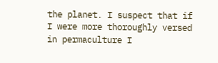the planet. I suspect that if I were more thoroughly versed in permaculture I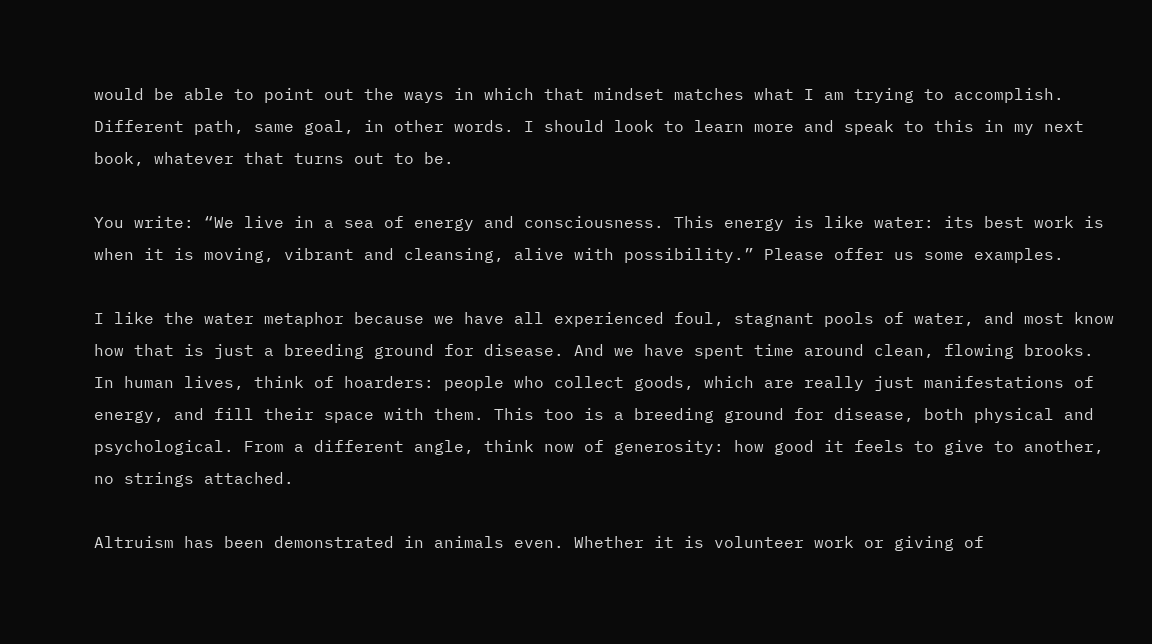would be able to point out the ways in which that mindset matches what I am trying to accomplish. Different path, same goal, in other words. I should look to learn more and speak to this in my next book, whatever that turns out to be.

You write: “We live in a sea of energy and consciousness. This energy is like water: its best work is when it is moving, vibrant and cleansing, alive with possibility.” Please offer us some examples.

I like the water metaphor because we have all experienced foul, stagnant pools of water, and most know how that is just a breeding ground for disease. And we have spent time around clean, flowing brooks. In human lives, think of hoarders: people who collect goods, which are really just manifestations of energy, and fill their space with them. This too is a breeding ground for disease, both physical and psychological. From a different angle, think now of generosity: how good it feels to give to another, no strings attached.

Altruism has been demonstrated in animals even. Whether it is volunteer work or giving of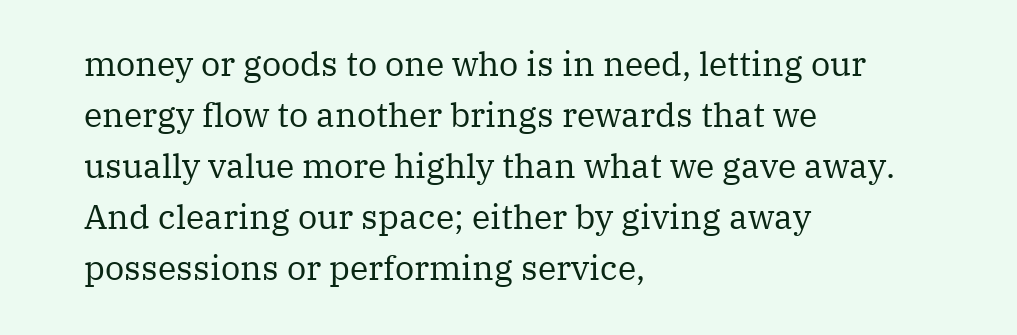money or goods to one who is in need, letting our energy flow to another brings rewards that we usually value more highly than what we gave away. And clearing our space; either by giving away possessions or performing service,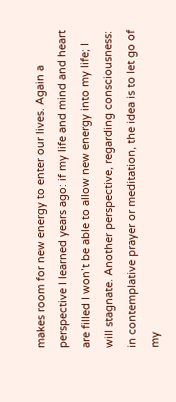makes room for new energy to enter our lives. Again a perspective I learned years ago: if my life and mind and heart are filled I won’t be able to allow new energy into my life; I will stagnate. Another perspective, regarding consciousness: in contemplative prayer or meditation, the idea is to let go of my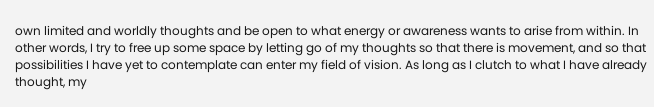own limited and worldly thoughts and be open to what energy or awareness wants to arise from within. In other words, I try to free up some space by letting go of my thoughts so that there is movement, and so that possibilities I have yet to contemplate can enter my field of vision. As long as I clutch to what I have already thought, my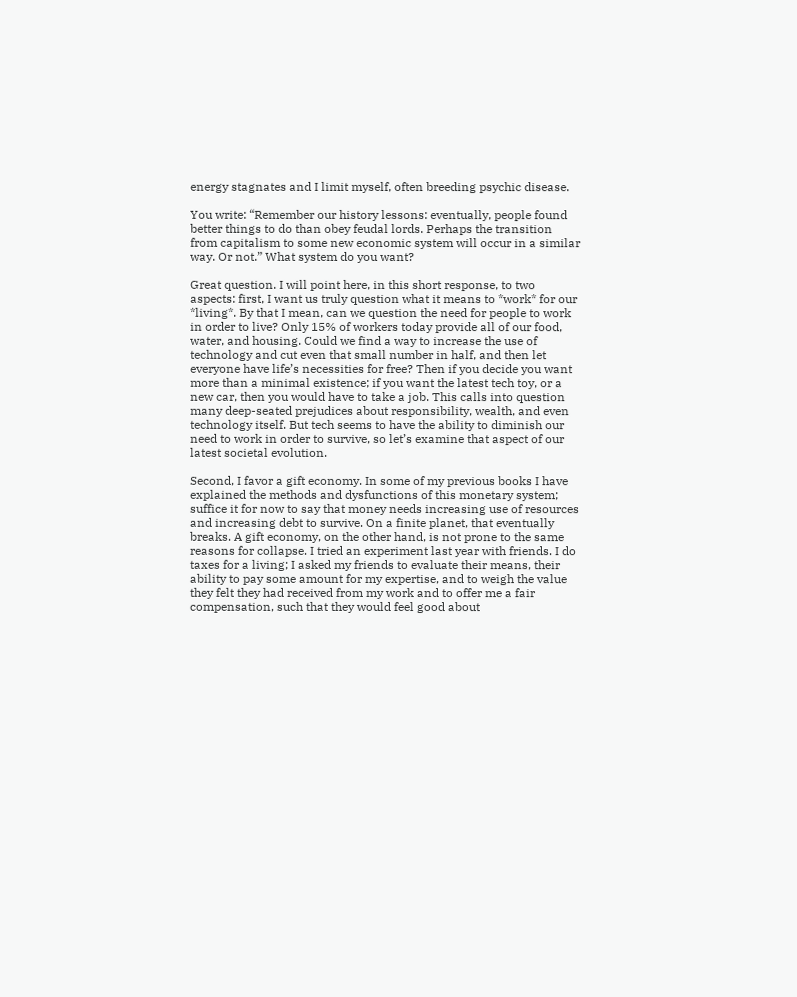energy stagnates and I limit myself, often breeding psychic disease.

You write: “Remember our history lessons: eventually, people found better things to do than obey feudal lords. Perhaps the transition from capitalism to some new economic system will occur in a similar way. Or not.” What system do you want?

Great question. I will point here, in this short response, to two aspects: first, I want us truly question what it means to *work* for our *living*. By that I mean, can we question the need for people to work in order to live? Only 15% of workers today provide all of our food, water, and housing. Could we find a way to increase the use of technology and cut even that small number in half, and then let everyone have life’s necessities for free? Then if you decide you want more than a minimal existence; if you want the latest tech toy, or a new car, then you would have to take a job. This calls into question many deep-seated prejudices about responsibility, wealth, and even technology itself. But tech seems to have the ability to diminish our need to work in order to survive, so let’s examine that aspect of our latest societal evolution.

Second, I favor a gift economy. In some of my previous books I have explained the methods and dysfunctions of this monetary system; suffice it for now to say that money needs increasing use of resources and increasing debt to survive. On a finite planet, that eventually breaks. A gift economy, on the other hand, is not prone to the same reasons for collapse. I tried an experiment last year with friends. I do taxes for a living; I asked my friends to evaluate their means, their ability to pay some amount for my expertise, and to weigh the value they felt they had received from my work and to offer me a fair compensation, such that they would feel good about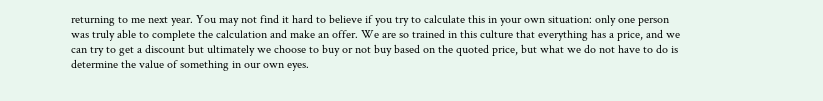returning to me next year. You may not find it hard to believe if you try to calculate this in your own situation: only one person was truly able to complete the calculation and make an offer. We are so trained in this culture that everything has a price, and we can try to get a discount but ultimately we choose to buy or not buy based on the quoted price, but what we do not have to do is determine the value of something in our own eyes.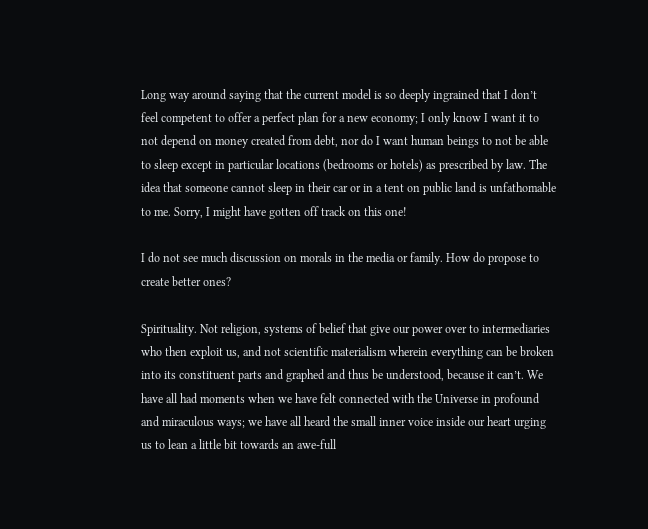Long way around saying that the current model is so deeply ingrained that I don’t feel competent to offer a perfect plan for a new economy; I only know I want it to not depend on money created from debt, nor do I want human beings to not be able to sleep except in particular locations (bedrooms or hotels) as prescribed by law. The idea that someone cannot sleep in their car or in a tent on public land is unfathomable to me. Sorry, I might have gotten off track on this one!

I do not see much discussion on morals in the media or family. How do propose to create better ones?

Spirituality. Not religion, systems of belief that give our power over to intermediaries who then exploit us, and not scientific materialism wherein everything can be broken into its constituent parts and graphed and thus be understood, because it can’t. We have all had moments when we have felt connected with the Universe in profound and miraculous ways; we have all heard the small inner voice inside our heart urging us to lean a little bit towards an awe-full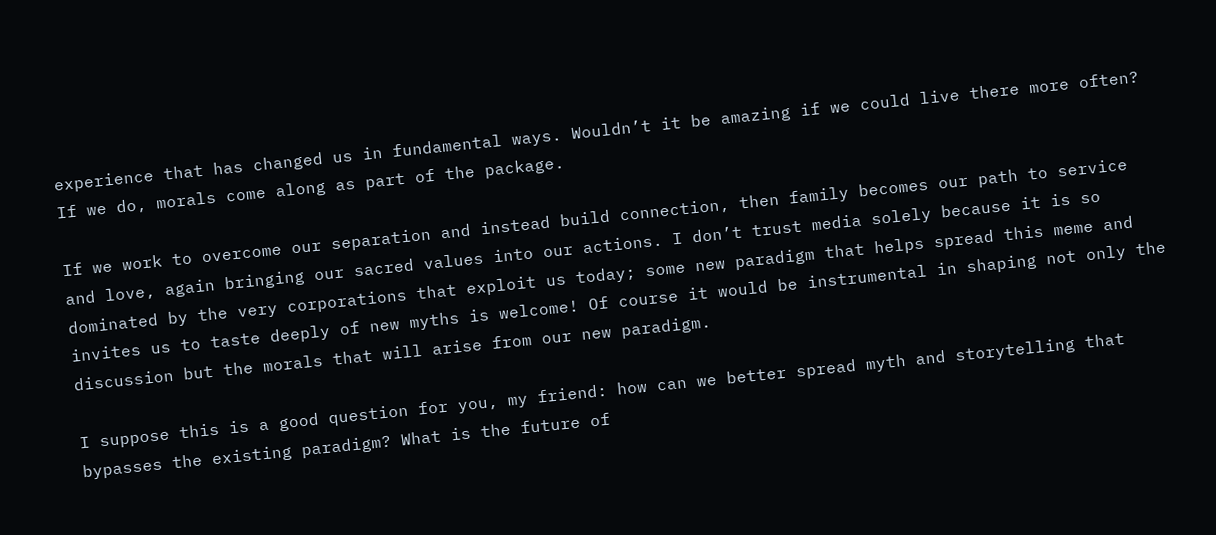experience that has changed us in fundamental ways. Wouldn’t it be amazing if we could live there more often? If we do, morals come along as part of the package.

If we work to overcome our separation and instead build connection, then family becomes our path to service and love, again bringing our sacred values into our actions. I don’t trust media solely because it is so dominated by the very corporations that exploit us today; some new paradigm that helps spread this meme and invites us to taste deeply of new myths is welcome! Of course it would be instrumental in shaping not only the discussion but the morals that will arise from our new paradigm.

I suppose this is a good question for you, my friend: how can we better spread myth and storytelling that bypasses the existing paradigm? What is the future of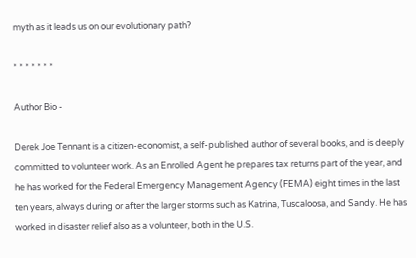myth as it leads us on our evolutionary path?

* * * * * * *

Author Bio -

Derek Joe Tennant is a citizen-economist, a self-published author of several books, and is deeply committed to volunteer work. As an Enrolled Agent he prepares tax returns part of the year, and he has worked for the Federal Emergency Management Agency (FEMA) eight times in the last ten years, always during or after the larger storms such as Katrina, Tuscaloosa, and Sandy. He has worked in disaster relief also as a volunteer, both in the U.S.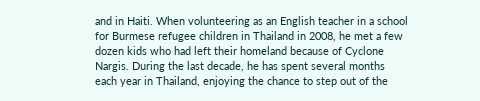and in Haiti. When volunteering as an English teacher in a school for Burmese refugee children in Thailand in 2008, he met a few dozen kids who had left their homeland because of Cyclone Nargis. During the last decade, he has spent several months each year in Thailand, enjoying the chance to step out of the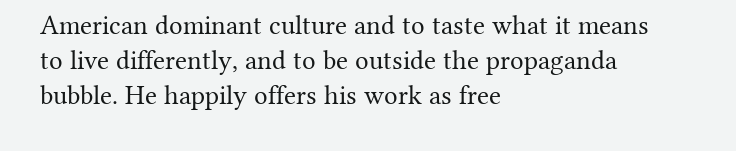American dominant culture and to taste what it means to live differently, and to be outside the propaganda bubble. He happily offers his work as free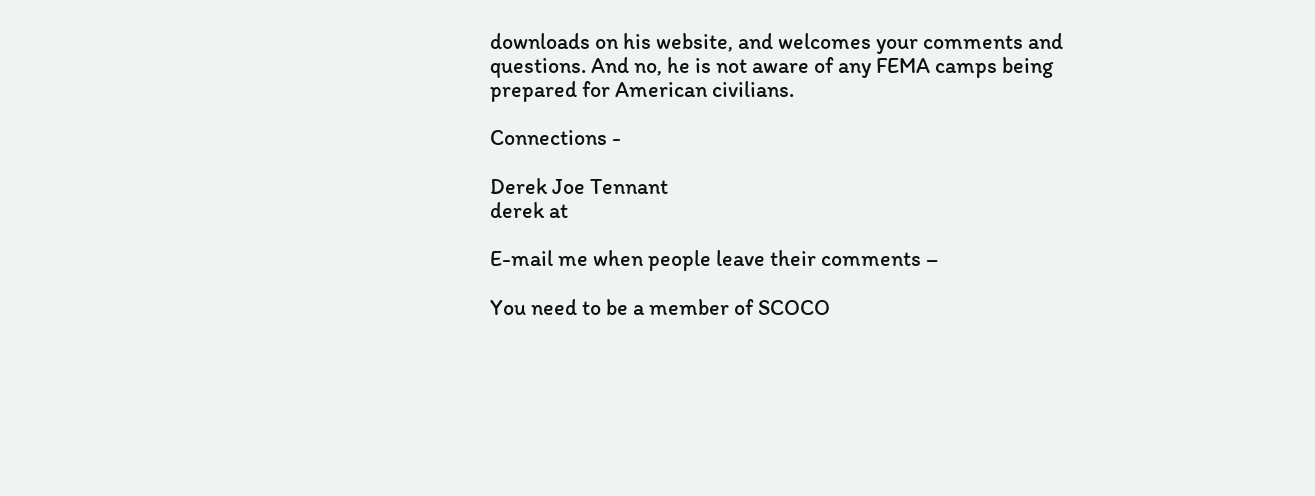downloads on his website, and welcomes your comments and questions. And no, he is not aware of any FEMA camps being prepared for American civilians.

Connections -

Derek Joe Tennant
derek at

E-mail me when people leave their comments –

You need to be a member of SCOCO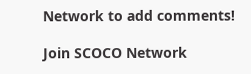Network to add comments!

Join SCOCO Network